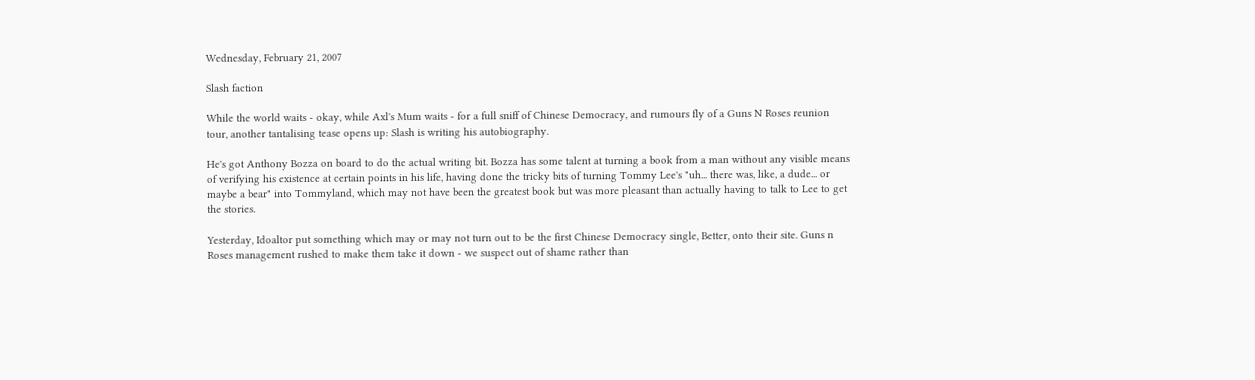Wednesday, February 21, 2007

Slash faction

While the world waits - okay, while Axl's Mum waits - for a full sniff of Chinese Democracy, and rumours fly of a Guns N Roses reunion tour, another tantalising tease opens up: Slash is writing his autobiography.

He's got Anthony Bozza on board to do the actual writing bit. Bozza has some talent at turning a book from a man without any visible means of verifying his existence at certain points in his life, having done the tricky bits of turning Tommy Lee's "uh... there was, like, a dude... or maybe a bear" into Tommyland, which may not have been the greatest book but was more pleasant than actually having to talk to Lee to get the stories.

Yesterday, Idoaltor put something which may or may not turn out to be the first Chinese Democracy single, Better, onto their site. Guns n Roses management rushed to make them take it down - we suspect out of shame rather than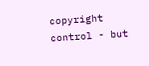copyright control - but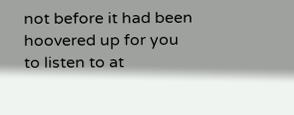not before it had been hoovered up for you to listen to at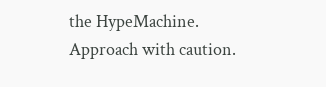the HypeMachine. Approach with caution.